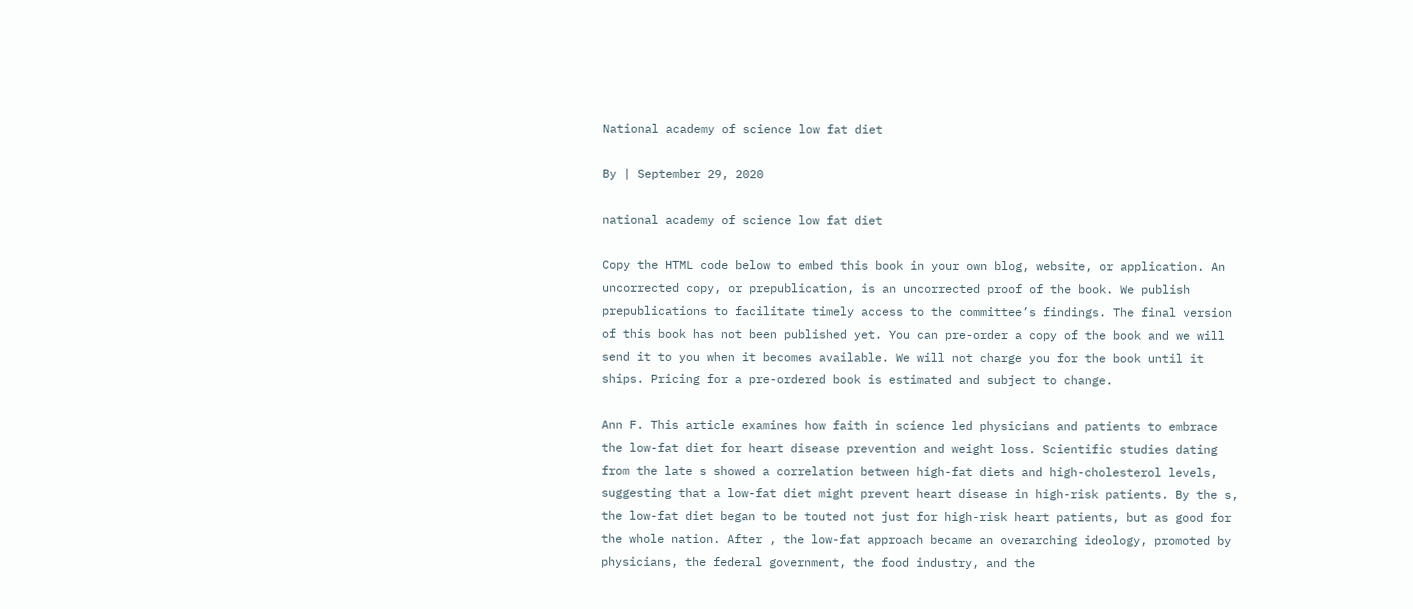National academy of science low fat diet

By | September 29, 2020

national academy of science low fat diet

Copy the HTML code below to embed this book in your own blog, website, or application. An uncorrected copy, or prepublication, is an uncorrected proof of the book. We publish prepublications to facilitate timely access to the committee’s findings. The final version of this book has not been published yet. You can pre-order a copy of the book and we will send it to you when it becomes available. We will not charge you for the book until it ships. Pricing for a pre-ordered book is estimated and subject to change.

Ann F. This article examines how faith in science led physicians and patients to embrace the low-fat diet for heart disease prevention and weight loss. Scientific studies dating from the late s showed a correlation between high-fat diets and high-cholesterol levels, suggesting that a low-fat diet might prevent heart disease in high-risk patients. By the s, the low-fat diet began to be touted not just for high-risk heart patients, but as good for the whole nation. After , the low-fat approach became an overarching ideology, promoted by physicians, the federal government, the food industry, and the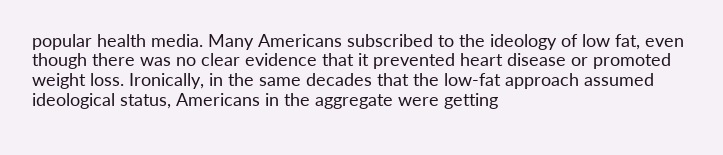popular health media. Many Americans subscribed to the ideology of low fat, even though there was no clear evidence that it prevented heart disease or promoted weight loss. Ironically, in the same decades that the low-fat approach assumed ideological status, Americans in the aggregate were getting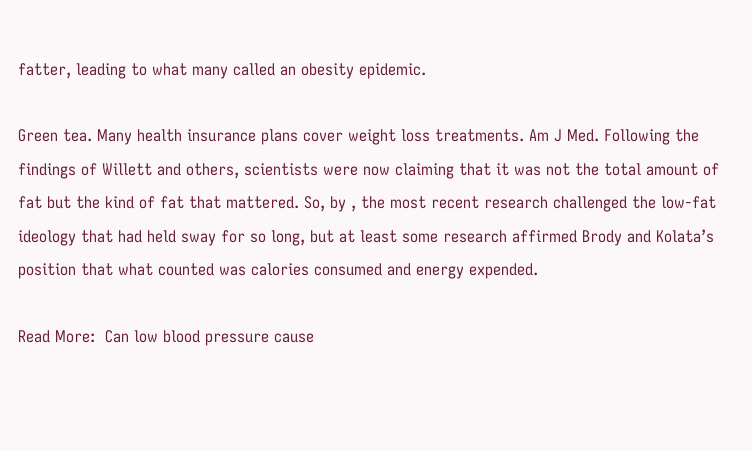fatter, leading to what many called an obesity epidemic.

Green tea. Many health insurance plans cover weight loss treatments. Am J Med. Following the findings of Willett and others, scientists were now claiming that it was not the total amount of fat but the kind of fat that mattered. So, by , the most recent research challenged the low-fat ideology that had held sway for so long, but at least some research affirmed Brody and Kolata’s position that what counted was calories consumed and energy expended.

Read More:  Can low blood pressure cause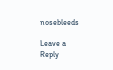nosebleeds

Leave a Reply